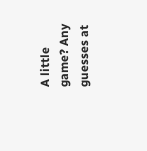A little game? Any guesses at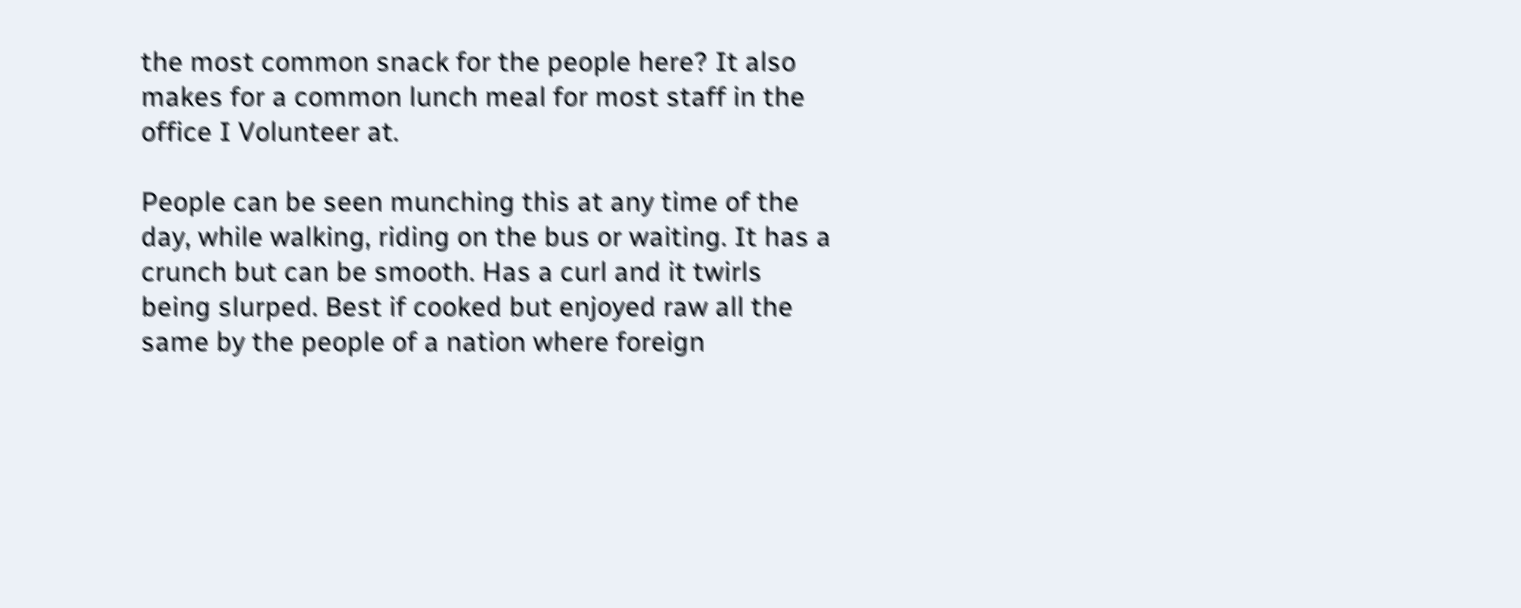the most common snack for the people here? It also makes for a common lunch meal for most staff in the office I Volunteer at.

People can be seen munching this at any time of the day, while walking, riding on the bus or waiting. It has a crunch but can be smooth. Has a curl and it twirls being slurped. Best if cooked but enjoyed raw all the same by the people of a nation where foreign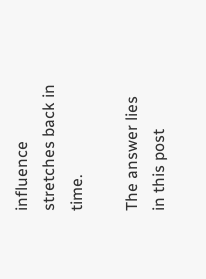influence stretches back in time.

The answer lies in this post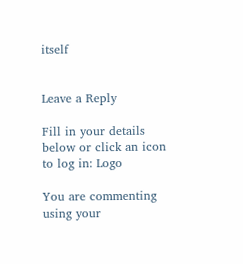itself


Leave a Reply

Fill in your details below or click an icon to log in: Logo

You are commenting using your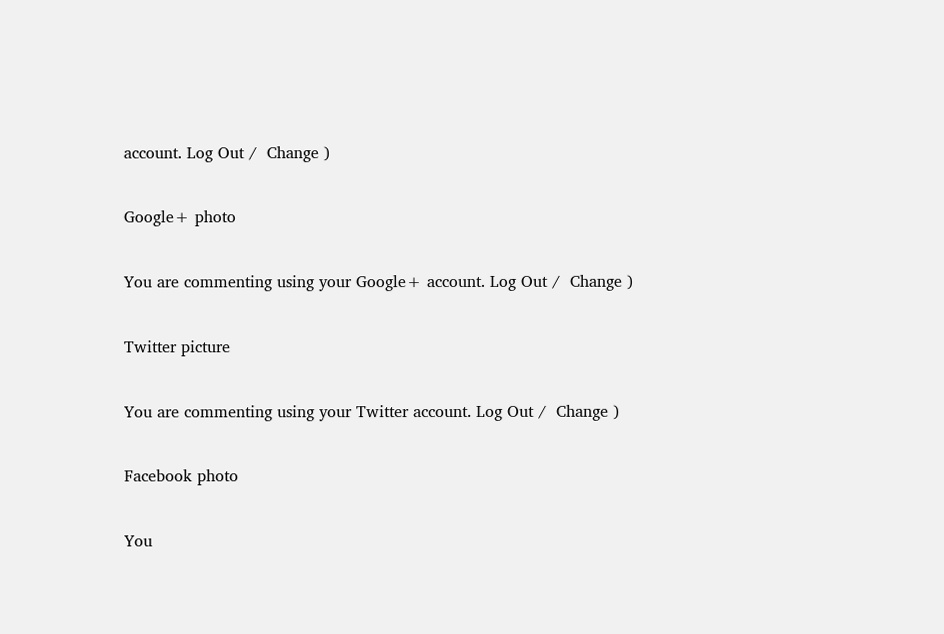account. Log Out /  Change )

Google+ photo

You are commenting using your Google+ account. Log Out /  Change )

Twitter picture

You are commenting using your Twitter account. Log Out /  Change )

Facebook photo

You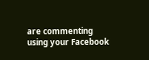are commenting using your Facebook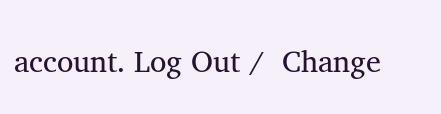account. Log Out /  Change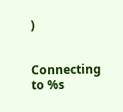)


Connecting to %s